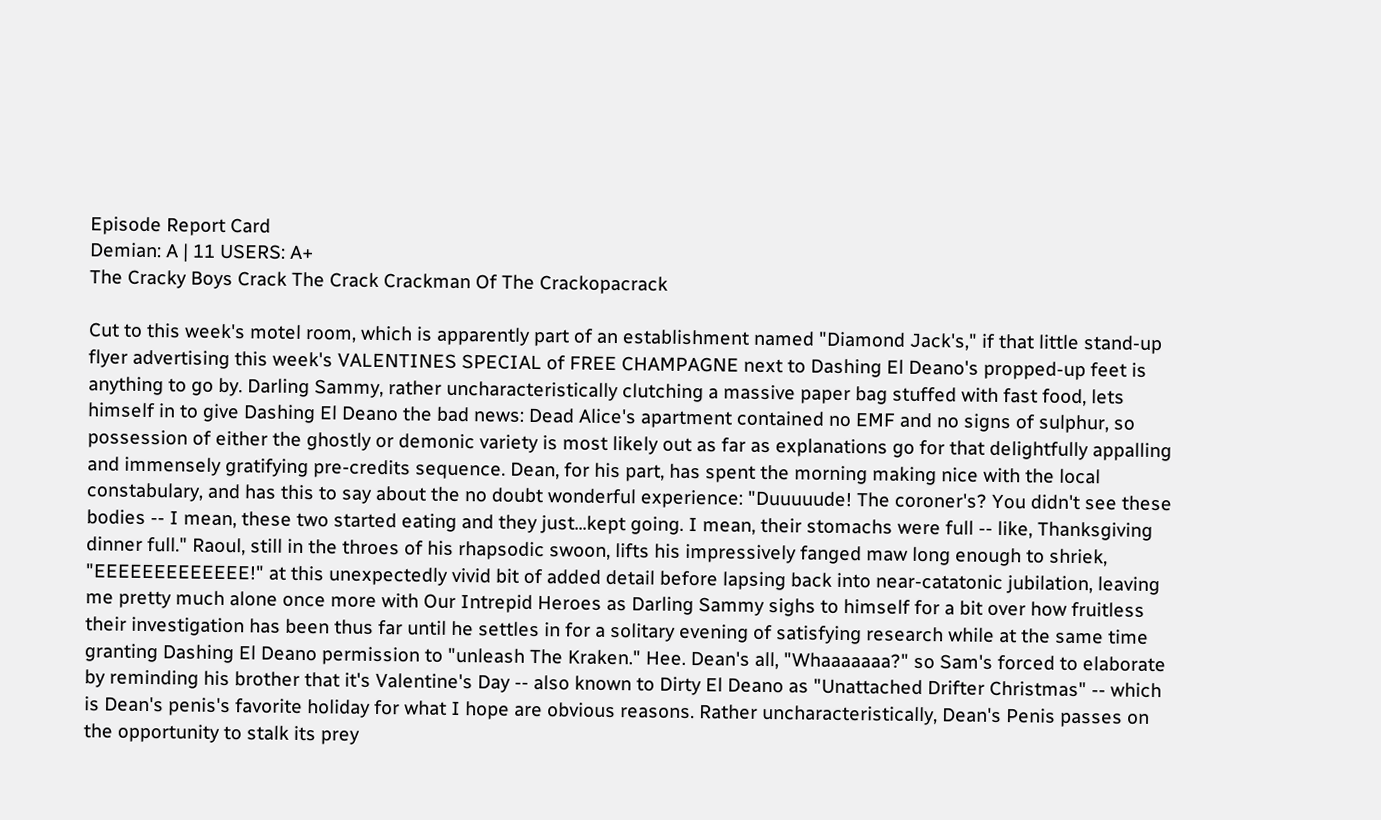Episode Report Card
Demian: A | 11 USERS: A+
The Cracky Boys Crack The Crack Crackman Of The Crackopacrack

Cut to this week's motel room, which is apparently part of an establishment named "Diamond Jack's," if that little stand-up flyer advertising this week's VALENTINES SPECIAL of FREE CHAMPAGNE next to Dashing El Deano's propped-up feet is anything to go by. Darling Sammy, rather uncharacteristically clutching a massive paper bag stuffed with fast food, lets himself in to give Dashing El Deano the bad news: Dead Alice's apartment contained no EMF and no signs of sulphur, so possession of either the ghostly or demonic variety is most likely out as far as explanations go for that delightfully appalling and immensely gratifying pre-credits sequence. Dean, for his part, has spent the morning making nice with the local constabulary, and has this to say about the no doubt wonderful experience: "Duuuuude! The coroner's? You didn't see these bodies -- I mean, these two started eating and they just...kept going. I mean, their stomachs were full -- like, Thanksgiving dinner full." Raoul, still in the throes of his rhapsodic swoon, lifts his impressively fanged maw long enough to shriek, "EEEEEEEEEEEEE!" at this unexpectedly vivid bit of added detail before lapsing back into near-catatonic jubilation, leaving me pretty much alone once more with Our Intrepid Heroes as Darling Sammy sighs to himself for a bit over how fruitless their investigation has been thus far until he settles in for a solitary evening of satisfying research while at the same time granting Dashing El Deano permission to "unleash The Kraken." Hee. Dean's all, "Whaaaaaaa?" so Sam's forced to elaborate by reminding his brother that it's Valentine's Day -- also known to Dirty El Deano as "Unattached Drifter Christmas" -- which is Dean's penis's favorite holiday for what I hope are obvious reasons. Rather uncharacteristically, Dean's Penis passes on the opportunity to stalk its prey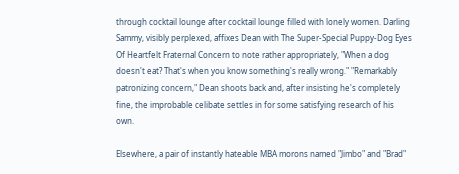through cocktail lounge after cocktail lounge filled with lonely women. Darling Sammy, visibly perplexed, affixes Dean with The Super-Special Puppy-Dog Eyes Of Heartfelt Fraternal Concern to note rather appropriately, "When a dog doesn't eat? That's when you know something's really wrong." "Remarkably patronizing concern," Dean shoots back and, after insisting he's completely fine, the improbable celibate settles in for some satisfying research of his own.

Elsewhere, a pair of instantly hateable MBA morons named "Jimbo" and "Brad"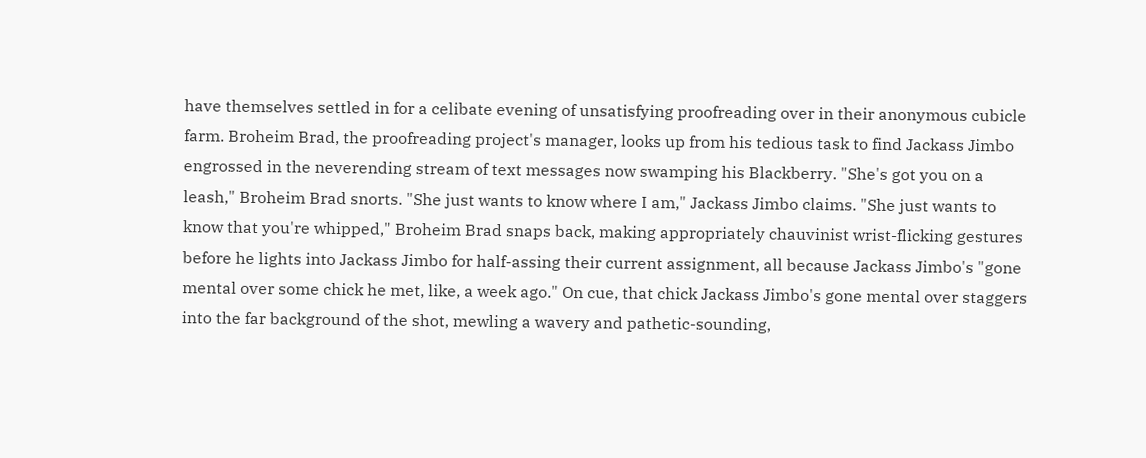have themselves settled in for a celibate evening of unsatisfying proofreading over in their anonymous cubicle farm. Broheim Brad, the proofreading project's manager, looks up from his tedious task to find Jackass Jimbo engrossed in the neverending stream of text messages now swamping his Blackberry. "She's got you on a leash," Broheim Brad snorts. "She just wants to know where I am," Jackass Jimbo claims. "She just wants to know that you're whipped," Broheim Brad snaps back, making appropriately chauvinist wrist-flicking gestures before he lights into Jackass Jimbo for half-assing their current assignment, all because Jackass Jimbo's "gone mental over some chick he met, like, a week ago." On cue, that chick Jackass Jimbo's gone mental over staggers into the far background of the shot, mewling a wavery and pathetic-sounding,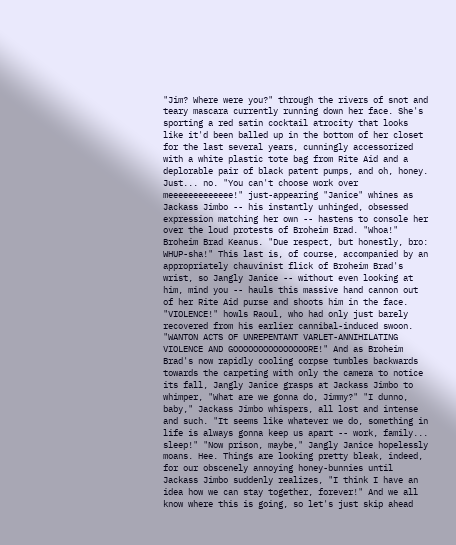"Jim? Where were you?" through the rivers of snot and teary mascara currently running down her face. She's sporting a red satin cocktail atrocity that looks like it'd been balled up in the bottom of her closet for the last several years, cunningly accessorized with a white plastic tote bag from Rite Aid and a deplorable pair of black patent pumps, and oh, honey. Just... no. "You can't choose work over meeeeeeeeeeeee!" just-appearing "Janice" whines as Jackass Jimbo -- his instantly unhinged, obsessed expression matching her own -- hastens to console her over the loud protests of Broheim Brad. "Whoa!" Broheim Brad Keanus. "Due respect, but honestly, bro: WHUP-sha!" This last is, of course, accompanied by an appropriately chauvinist flick of Broheim Brad's wrist, so Jangly Janice -- without even looking at him, mind you -- hauls this massive hand cannon out of her Rite Aid purse and shoots him in the face. "VIOLENCE!" howls Raoul, who had only just barely recovered from his earlier cannibal-induced swoon. "WANTON ACTS OF UNREPENTANT VARLET-ANNIHILATING VIOLENCE AND GOOOOOOOOOOOOOOORE!" And as Broheim Brad's now rapidly cooling corpse tumbles backwards towards the carpeting with only the camera to notice its fall, Jangly Janice grasps at Jackass Jimbo to whimper, "What are we gonna do, Jimmy?" "I dunno, baby," Jackass Jimbo whispers, all lost and intense and such. "It seems like whatever we do, something in life is always gonna keep us apart -- work, family... sleep!" "Now prison, maybe," Jangly Janice hopelessly moans. Hee. Things are looking pretty bleak, indeed, for our obscenely annoying honey-bunnies until Jackass Jimbo suddenly realizes, "I think I have an idea how we can stay together, forever!" And we all know where this is going, so let's just skip ahead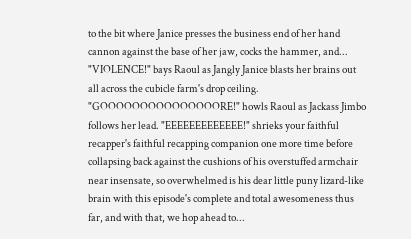to the bit where Janice presses the business end of her hand cannon against the base of her jaw, cocks the hammer, and... "VIOLENCE!" bays Raoul as Jangly Janice blasts her brains out all across the cubicle farm's drop ceiling. "GOOOOOOOOOOOOOOORE!" howls Raoul as Jackass Jimbo follows her lead. "EEEEEEEEEEEEE!" shrieks your faithful recapper's faithful recapping companion one more time before collapsing back against the cushions of his overstuffed armchair near insensate, so overwhelmed is his dear little puny lizard-like brain with this episode's complete and total awesomeness thus far, and with that, we hop ahead to...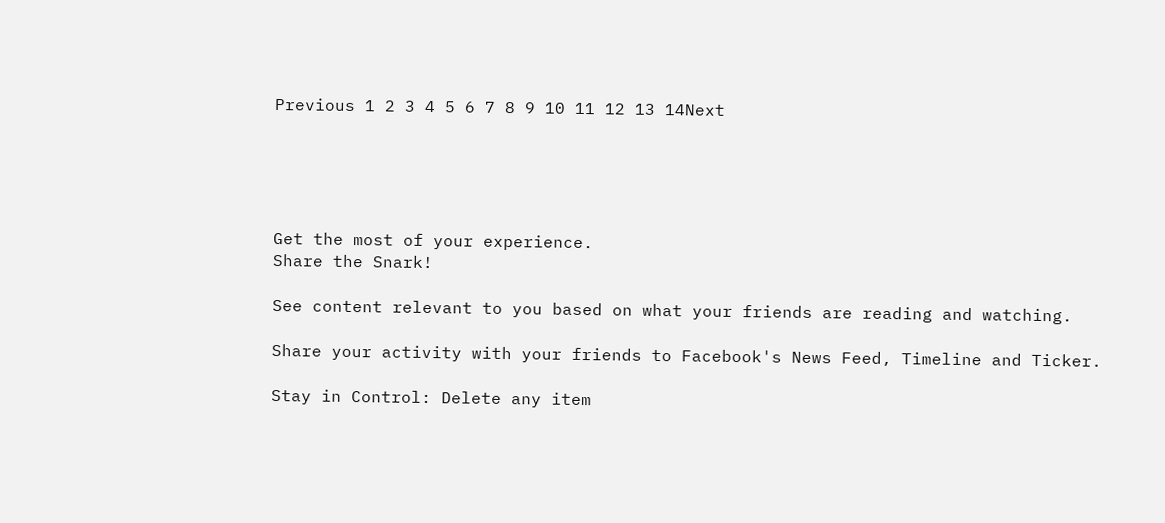Previous 1 2 3 4 5 6 7 8 9 10 11 12 13 14Next





Get the most of your experience.
Share the Snark!

See content relevant to you based on what your friends are reading and watching.

Share your activity with your friends to Facebook's News Feed, Timeline and Ticker.

Stay in Control: Delete any item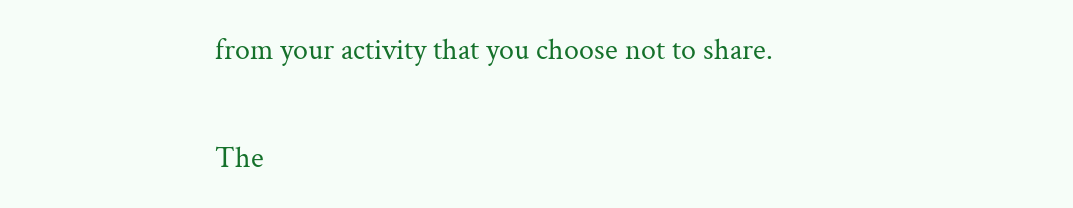from your activity that you choose not to share.

The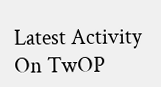Latest Activity On TwOP